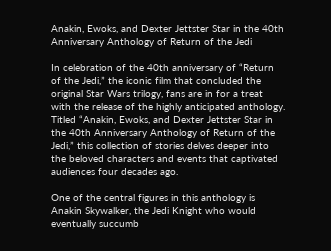Anakin, Ewoks, and Dexter Jettster Star in the 40th Anniversary Anthology of Return of the Jedi

In celebration of the 40th anniversary of “Return of the Jedi,” the iconic film that concluded the original Star Wars trilogy, fans are in for a treat with the release of the highly anticipated anthology. Titled “Anakin, Ewoks, and Dexter Jettster Star in the 40th Anniversary Anthology of Return of the Jedi,” this collection of stories delves deeper into the beloved characters and events that captivated audiences four decades ago.

One of the central figures in this anthology is Anakin Skywalker, the Jedi Knight who would eventually succumb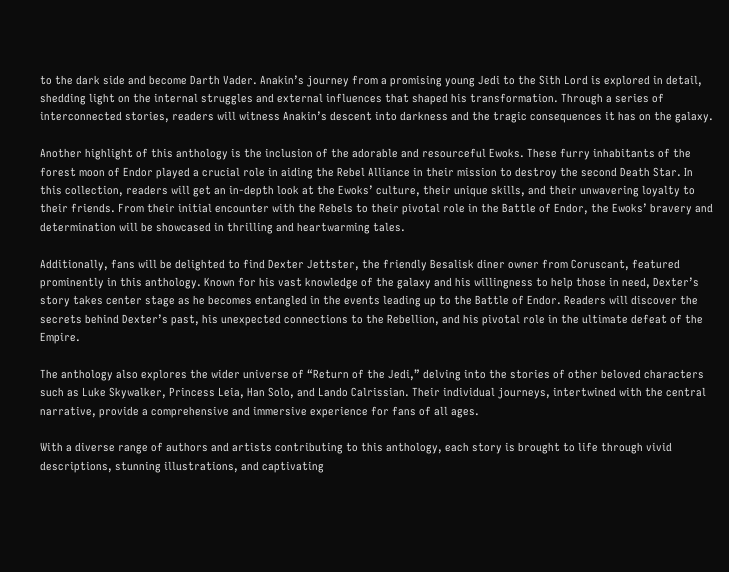to the dark side and become Darth Vader. Anakin’s journey from a promising young Jedi to the Sith Lord is explored in detail, shedding light on the internal struggles and external influences that shaped his transformation. Through a series of interconnected stories, readers will witness Anakin’s descent into darkness and the tragic consequences it has on the galaxy.

Another highlight of this anthology is the inclusion of the adorable and resourceful Ewoks. These furry inhabitants of the forest moon of Endor played a crucial role in aiding the Rebel Alliance in their mission to destroy the second Death Star. In this collection, readers will get an in-depth look at the Ewoks’ culture, their unique skills, and their unwavering loyalty to their friends. From their initial encounter with the Rebels to their pivotal role in the Battle of Endor, the Ewoks’ bravery and determination will be showcased in thrilling and heartwarming tales.

Additionally, fans will be delighted to find Dexter Jettster, the friendly Besalisk diner owner from Coruscant, featured prominently in this anthology. Known for his vast knowledge of the galaxy and his willingness to help those in need, Dexter’s story takes center stage as he becomes entangled in the events leading up to the Battle of Endor. Readers will discover the secrets behind Dexter’s past, his unexpected connections to the Rebellion, and his pivotal role in the ultimate defeat of the Empire.

The anthology also explores the wider universe of “Return of the Jedi,” delving into the stories of other beloved characters such as Luke Skywalker, Princess Leia, Han Solo, and Lando Calrissian. Their individual journeys, intertwined with the central narrative, provide a comprehensive and immersive experience for fans of all ages.

With a diverse range of authors and artists contributing to this anthology, each story is brought to life through vivid descriptions, stunning illustrations, and captivating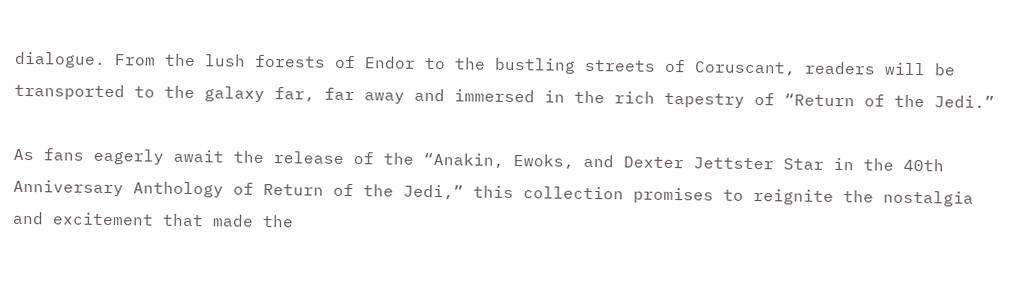dialogue. From the lush forests of Endor to the bustling streets of Coruscant, readers will be transported to the galaxy far, far away and immersed in the rich tapestry of “Return of the Jedi.”

As fans eagerly await the release of the “Anakin, Ewoks, and Dexter Jettster Star in the 40th Anniversary Anthology of Return of the Jedi,” this collection promises to reignite the nostalgia and excitement that made the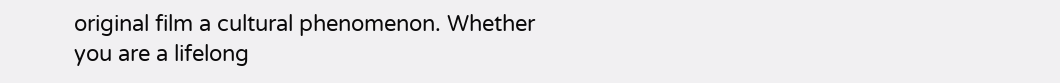original film a cultural phenomenon. Whether you are a lifelong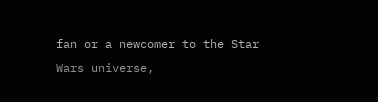fan or a newcomer to the Star Wars universe,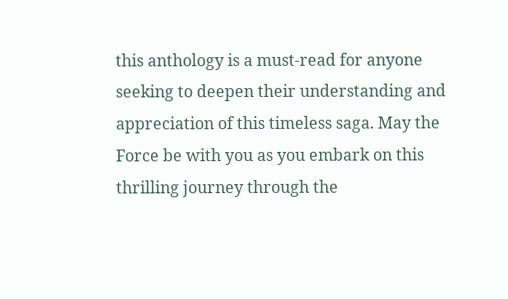this anthology is a must-read for anyone seeking to deepen their understanding and appreciation of this timeless saga. May the Force be with you as you embark on this thrilling journey through the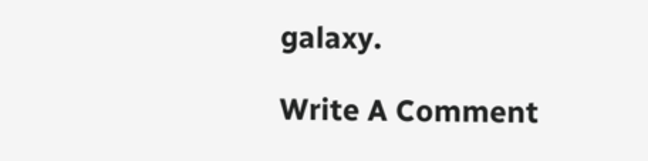galaxy.

Write A Comment